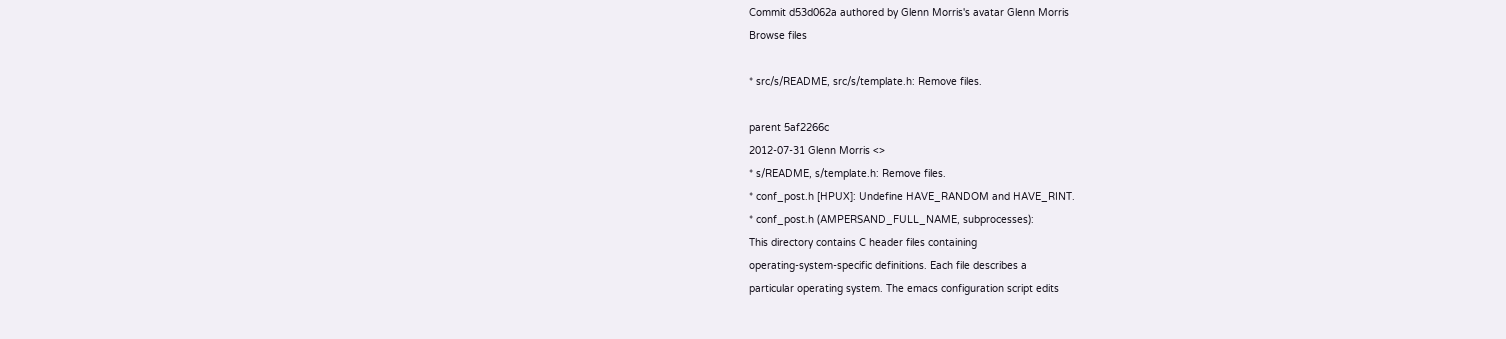Commit d53d062a authored by Glenn Morris's avatar Glenn Morris
Browse files

* src/s/README, src/s/template.h: Remove files.

parent 5af2266c
2012-07-31 Glenn Morris <>
* s/README, s/template.h: Remove files.
* conf_post.h [HPUX]: Undefine HAVE_RANDOM and HAVE_RINT.
* conf_post.h (AMPERSAND_FULL_NAME, subprocesses):
This directory contains C header files containing
operating-system-specific definitions. Each file describes a
particular operating system. The emacs configuration script edits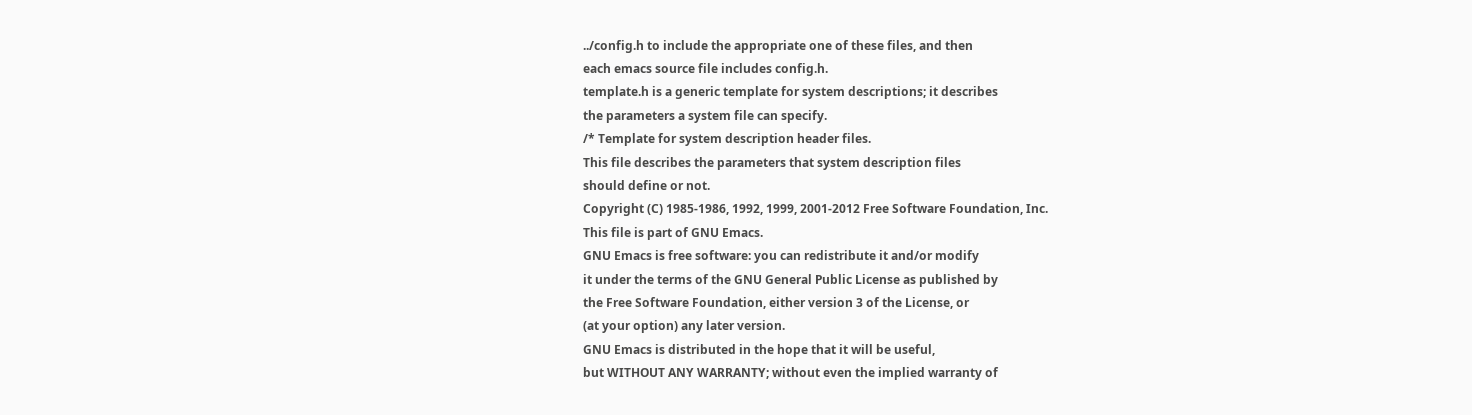../config.h to include the appropriate one of these files, and then
each emacs source file includes config.h.
template.h is a generic template for system descriptions; it describes
the parameters a system file can specify.
/* Template for system description header files.
This file describes the parameters that system description files
should define or not.
Copyright (C) 1985-1986, 1992, 1999, 2001-2012 Free Software Foundation, Inc.
This file is part of GNU Emacs.
GNU Emacs is free software: you can redistribute it and/or modify
it under the terms of the GNU General Public License as published by
the Free Software Foundation, either version 3 of the License, or
(at your option) any later version.
GNU Emacs is distributed in the hope that it will be useful,
but WITHOUT ANY WARRANTY; without even the implied warranty of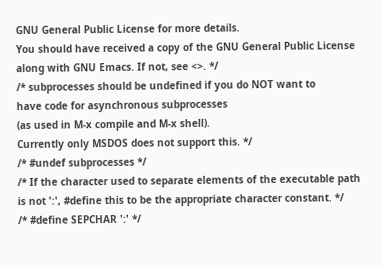GNU General Public License for more details.
You should have received a copy of the GNU General Public License
along with GNU Emacs. If not, see <>. */
/* subprocesses should be undefined if you do NOT want to
have code for asynchronous subprocesses
(as used in M-x compile and M-x shell).
Currently only MSDOS does not support this. */
/* #undef subprocesses */
/* If the character used to separate elements of the executable path
is not ':', #define this to be the appropriate character constant. */
/* #define SEPCHAR ':' */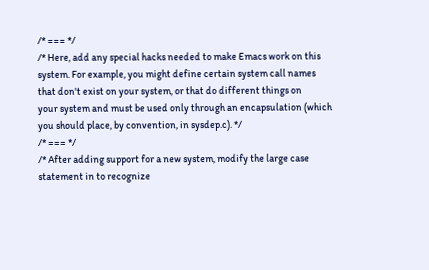/* === */
/* Here, add any special hacks needed to make Emacs work on this
system. For example, you might define certain system call names
that don't exist on your system, or that do different things on
your system and must be used only through an encapsulation (which
you should place, by convention, in sysdep.c). */
/* === */
/* After adding support for a new system, modify the large case
statement in to recognize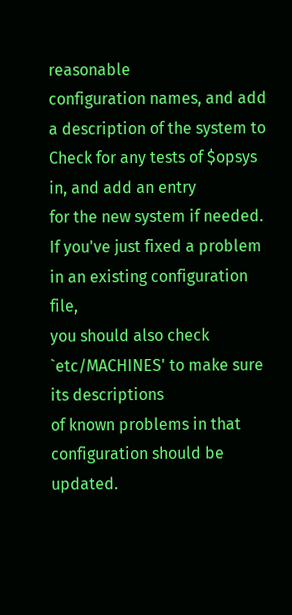reasonable
configuration names, and add a description of the system to
Check for any tests of $opsys in, and add an entry
for the new system if needed.
If you've just fixed a problem in an existing configuration file,
you should also check `etc/MACHINES' to make sure its descriptions
of known problems in that configuration should be updated.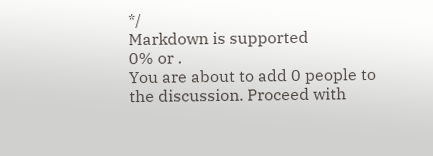*/
Markdown is supported
0% or .
You are about to add 0 people to the discussion. Proceed with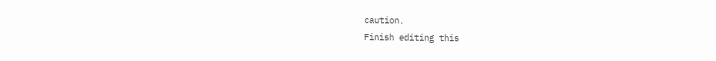caution.
Finish editing this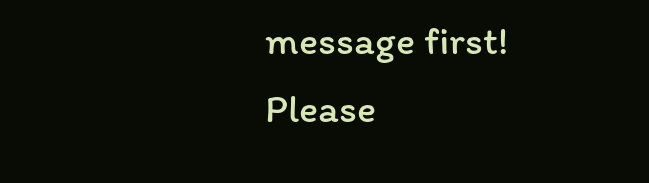message first!
Please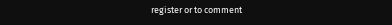register or to comment